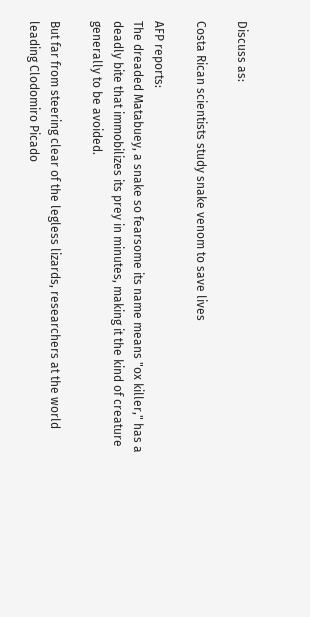Discuss as:

Costa Rican scientists study snake venom to save lives

AFP reports:
The dreaded Matabuey, a snake so fearsome its name means "ox killer," has a deadly bite that immobilizes its prey in minutes, making it the kind of creature generally to be avoided.

But far from steering clear of the legless lizards, researchers at the world leading Clodomiro Picado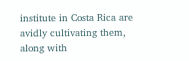institute in Costa Rica are avidly cultivating them, along with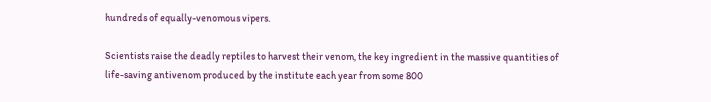hundreds of equally-venomous vipers.

Scientists raise the deadly reptiles to harvest their venom, the key ingredient in the massive quantities of life-saving antivenom produced by the institute each year from some 800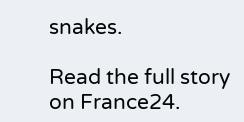snakes.

Read the full story on France24.